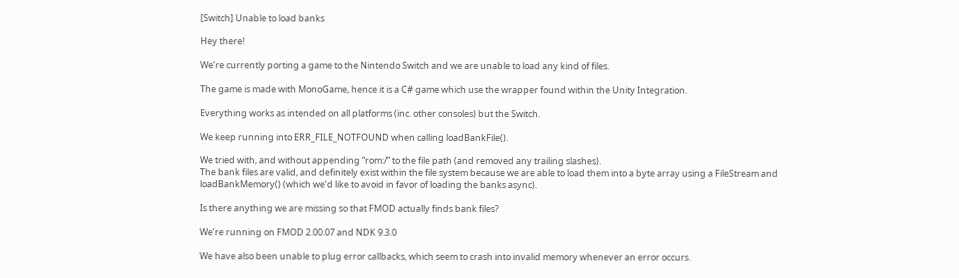[Switch] Unable to load banks

Hey there!

We’re currently porting a game to the Nintendo Switch and we are unable to load any kind of files.

The game is made with MonoGame, hence it is a C# game which use the wrapper found within the Unity Integration.

Everything works as intended on all platforms (inc. other consoles) but the Switch.

We keep running into ERR_FILE_NOTFOUND when calling loadBankFile().

We tried with, and without appending “rom:/” to the file path (and removed any trailing slashes).
The bank files are valid, and definitely exist within the file system because we are able to load them into a byte array using a FileStream and loadBankMemory() (which we’d like to avoid in favor of loading the banks async).

Is there anything we are missing so that FMOD actually finds bank files?

We’re running on FMOD 2.00.07 and NDK 9.3.0

We have also been unable to plug error callbacks, which seem to crash into invalid memory whenever an error occurs.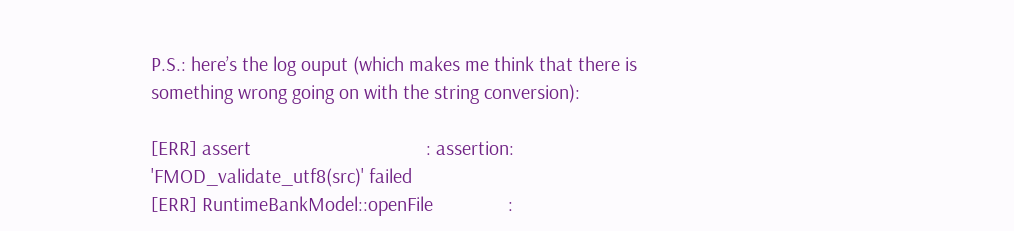P.S.: here’s the log ouput (which makes me think that there is something wrong going on with the string conversion):

[ERR] assert                                   : assertion: 'FMOD_validate_utf8(src)' failed
[ERR] RuntimeBankModel::openFile               :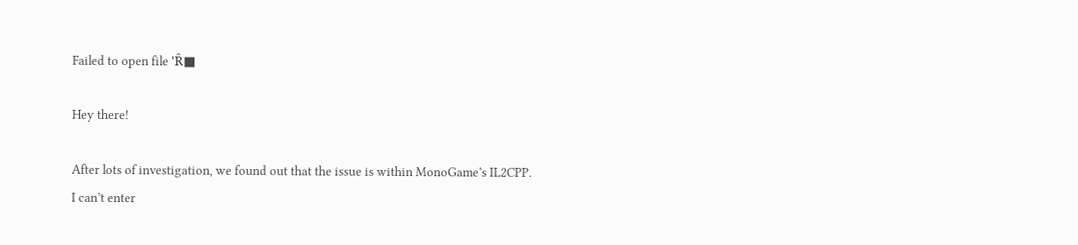Failed to open file 'Ȓ■

Hey there!

After lots of investigation, we found out that the issue is within MonoGame’s IL2CPP.
I can’t enter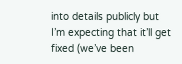into details publicly but I’m expecting that it’ll get fixed (we’ve been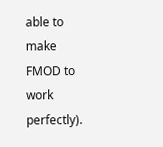able to make FMOD to work perfectly).